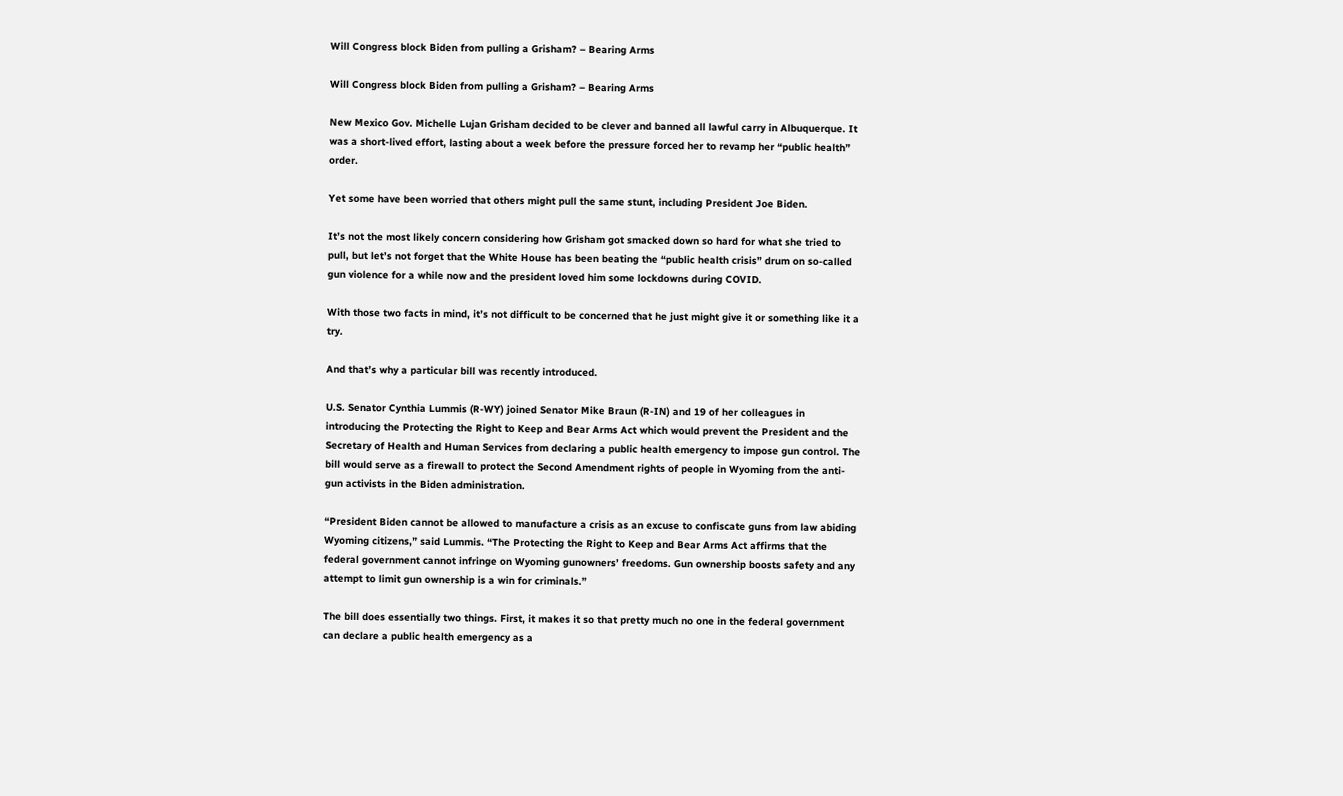Will Congress block Biden from pulling a Grisham? – Bearing Arms

Will Congress block Biden from pulling a Grisham? – Bearing Arms

New Mexico Gov. Michelle Lujan Grisham decided to be clever and banned all lawful carry in Albuquerque. It was a short-lived effort, lasting about a week before the pressure forced her to revamp her “public health” order.

Yet some have been worried that others might pull the same stunt, including President Joe Biden.

It’s not the most likely concern considering how Grisham got smacked down so hard for what she tried to pull, but let’s not forget that the White House has been beating the “public health crisis” drum on so-called gun violence for a while now and the president loved him some lockdowns during COVID.

With those two facts in mind, it’s not difficult to be concerned that he just might give it or something like it a try.

And that’s why a particular bill was recently introduced.

U.S. Senator Cynthia Lummis (R-WY) joined Senator Mike Braun (R-IN) and 19 of her colleagues in introducing the Protecting the Right to Keep and Bear Arms Act which would prevent the President and the Secretary of Health and Human Services from declaring a public health emergency to impose gun control. The bill would serve as a firewall to protect the Second Amendment rights of people in Wyoming from the anti-gun activists in the Biden administration.

“President Biden cannot be allowed to manufacture a crisis as an excuse to confiscate guns from law abiding Wyoming citizens,” said Lummis. “The Protecting the Right to Keep and Bear Arms Act affirms that the federal government cannot infringe on Wyoming gunowners’ freedoms. Gun ownership boosts safety and any attempt to limit gun ownership is a win for criminals.”

The bill does essentially two things. First, it makes it so that pretty much no one in the federal government can declare a public health emergency as a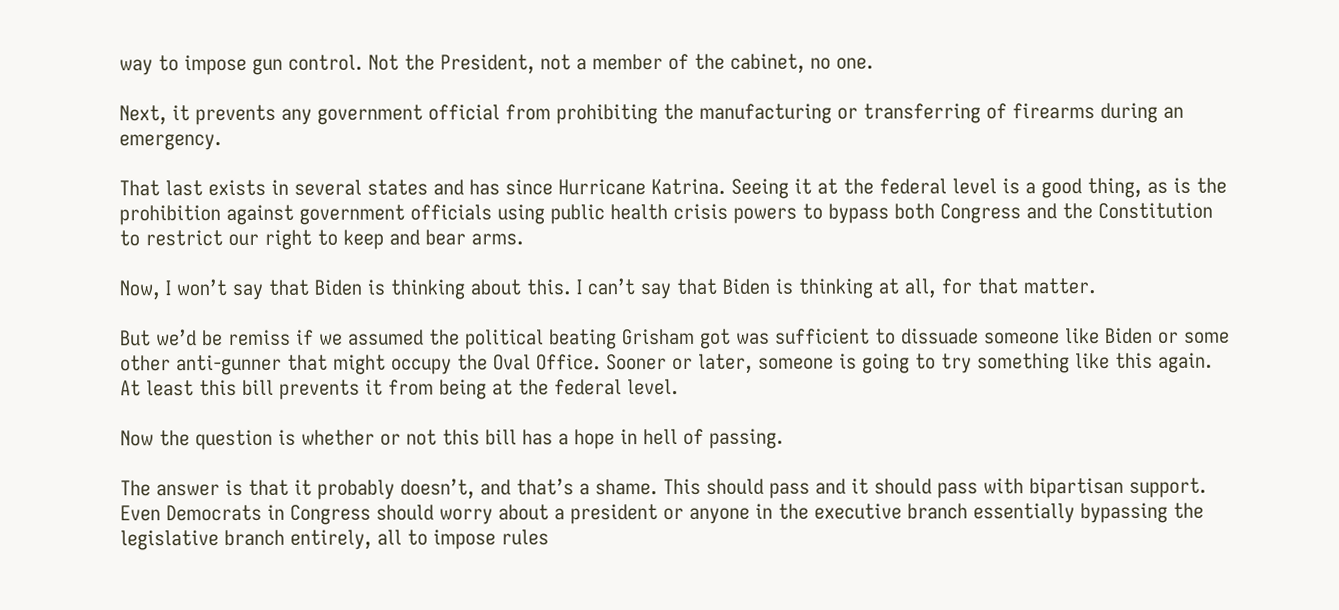way to impose gun control. Not the President, not a member of the cabinet, no one.

Next, it prevents any government official from prohibiting the manufacturing or transferring of firearms during an emergency.

That last exists in several states and has since Hurricane Katrina. Seeing it at the federal level is a good thing, as is the prohibition against government officials using public health crisis powers to bypass both Congress and the Constitution to restrict our right to keep and bear arms.

Now, I won’t say that Biden is thinking about this. I can’t say that Biden is thinking at all, for that matter.

But we’d be remiss if we assumed the political beating Grisham got was sufficient to dissuade someone like Biden or some other anti-gunner that might occupy the Oval Office. Sooner or later, someone is going to try something like this again. At least this bill prevents it from being at the federal level.

Now the question is whether or not this bill has a hope in hell of passing.

The answer is that it probably doesn’t, and that’s a shame. This should pass and it should pass with bipartisan support. Even Democrats in Congress should worry about a president or anyone in the executive branch essentially bypassing the legislative branch entirely, all to impose rules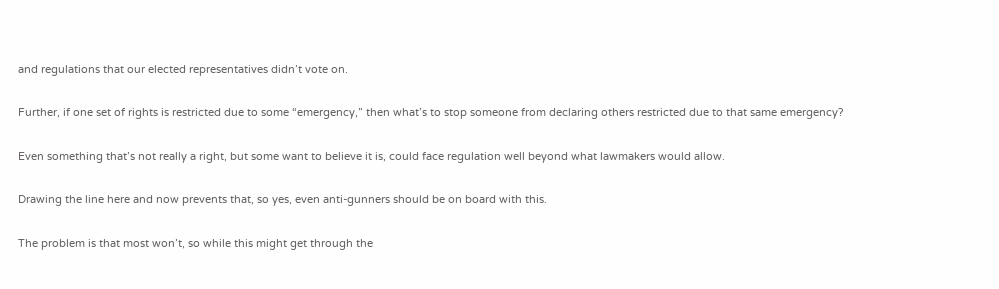and regulations that our elected representatives didn’t vote on.

Further, if one set of rights is restricted due to some “emergency,” then what’s to stop someone from declaring others restricted due to that same emergency?

Even something that’s not really a right, but some want to believe it is, could face regulation well beyond what lawmakers would allow.

Drawing the line here and now prevents that, so yes, even anti-gunners should be on board with this.

The problem is that most won’t, so while this might get through the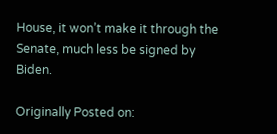House, it won’t make it through the Senate, much less be signed by Biden.

Originally Posted on: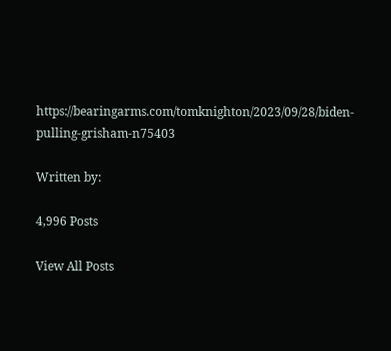https://bearingarms.com/tomknighton/2023/09/28/biden-pulling-grisham-n75403

Written by:

4,996 Posts

View All Posts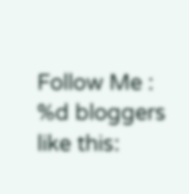Follow Me :
%d bloggers like this: